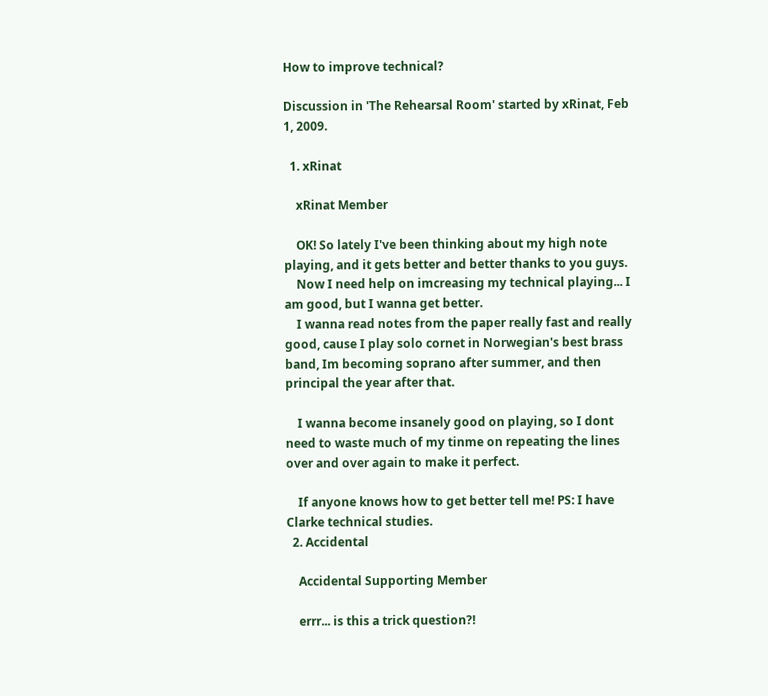How to improve technical?

Discussion in 'The Rehearsal Room' started by xRinat, Feb 1, 2009.

  1. xRinat

    xRinat Member

    OK! So lately I've been thinking about my high note playing, and it gets better and better thanks to you guys.
    Now I need help on imcreasing my technical playing... I am good, but I wanna get better.
    I wanna read notes from the paper really fast and really good, cause I play solo cornet in Norwegian's best brass band, Im becoming soprano after summer, and then principal the year after that.

    I wanna become insanely good on playing, so I dont need to waste much of my tinme on repeating the lines over and over again to make it perfect.

    If anyone knows how to get better tell me! PS: I have Clarke technical studies.
  2. Accidental

    Accidental Supporting Member

    errr... is this a trick question?!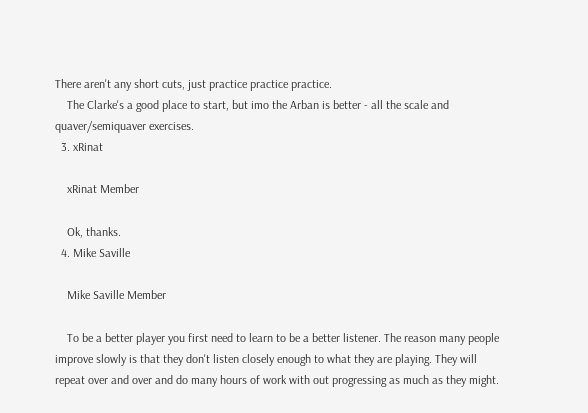There aren't any short cuts, just practice practice practice.
    The Clarke's a good place to start, but imo the Arban is better - all the scale and quaver/semiquaver exercises.
  3. xRinat

    xRinat Member

    Ok, thanks.
  4. Mike Saville

    Mike Saville Member

    To be a better player you first need to learn to be a better listener. The reason many people improve slowly is that they don't listen closely enough to what they are playing. They will repeat over and over and do many hours of work with out progressing as much as they might.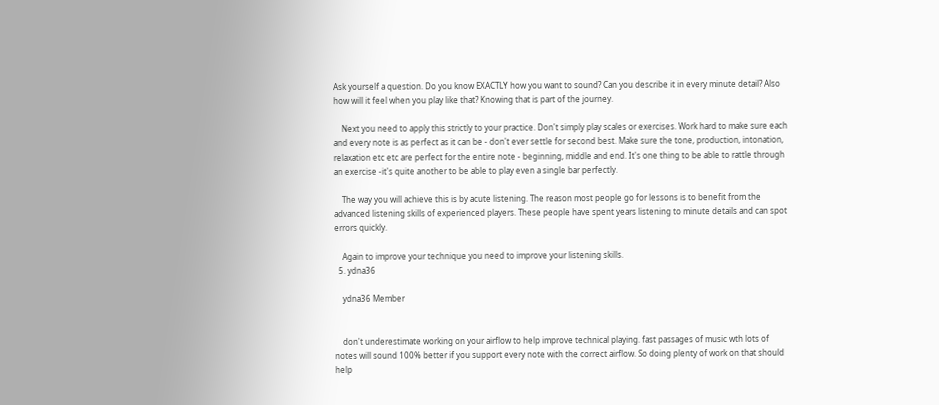Ask yourself a question. Do you know EXACTLY how you want to sound? Can you describe it in every minute detail? Also how will it feel when you play like that? Knowing that is part of the journey.

    Next you need to apply this strictly to your practice. Don't simply play scales or exercises. Work hard to make sure each and every note is as perfect as it can be - don't ever settle for second best. Make sure the tone, production, intonation, relaxation etc etc are perfect for the entire note - beginning, middle and end. It's one thing to be able to rattle through an exercise -it's quite another to be able to play even a single bar perfectly.

    The way you will achieve this is by acute listening. The reason most people go for lessons is to benefit from the advanced listening skills of experienced players. These people have spent years listening to minute details and can spot errors quickly.

    Again to improve your technique you need to improve your listening skills.
  5. ydna36

    ydna36 Member


    don't underestimate working on your airflow to help improve technical playing. fast passages of music wth lots of notes will sound 100% better if you support every note with the correct airflow. So doing plenty of work on that should help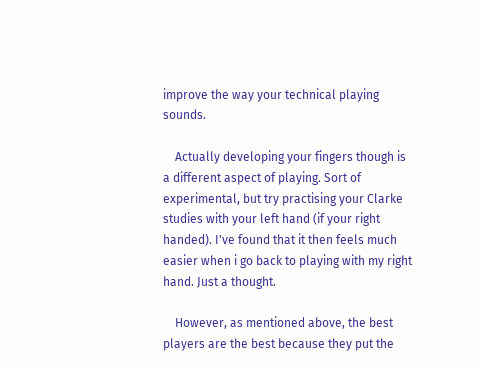improve the way your technical playing sounds.

    Actually developing your fingers though is a different aspect of playing. Sort of experimental, but try practising your Clarke studies with your left hand (if your right handed). I've found that it then feels much easier when i go back to playing with my right hand. Just a thought.

    However, as mentioned above, the best players are the best because they put the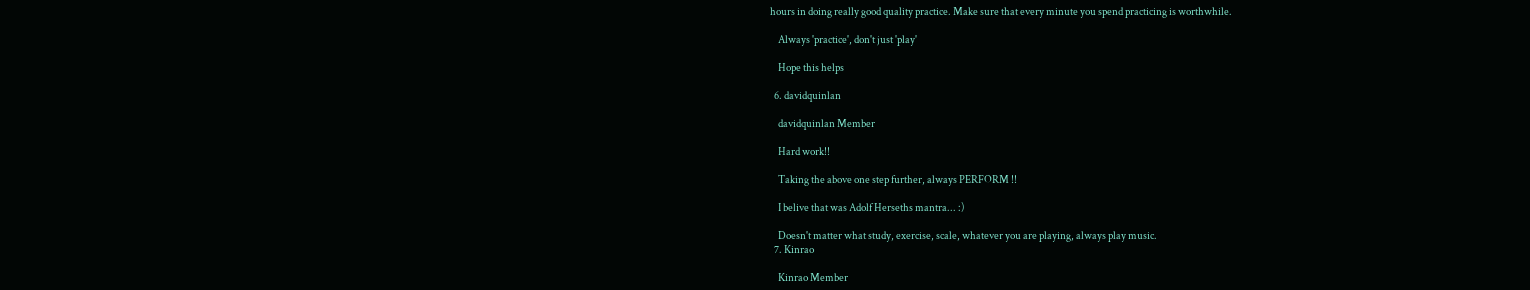hours in doing really good quality practice. Make sure that every minute you spend practicing is worthwhile.

    Always 'practice', don't just 'play'

    Hope this helps

  6. davidquinlan

    davidquinlan Member

    Hard work!!

    Taking the above one step further, always PERFORM !!

    I belive that was Adolf Herseths mantra... :)

    Doesn't matter what study, exercise, scale, whatever you are playing, always play music.
  7. Kinrao

    Kinrao Member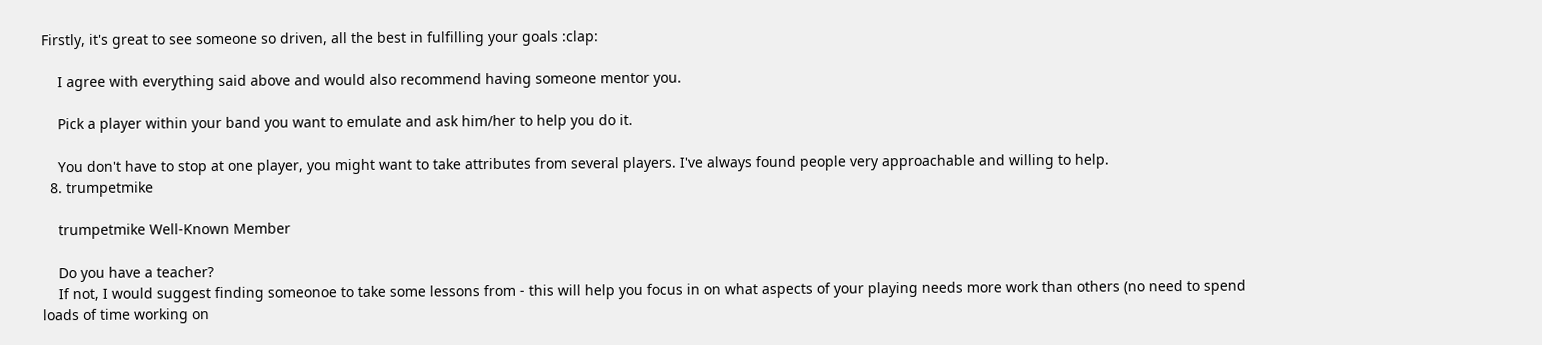Firstly, it's great to see someone so driven, all the best in fulfilling your goals :clap:

    I agree with everything said above and would also recommend having someone mentor you.

    Pick a player within your band you want to emulate and ask him/her to help you do it.

    You don't have to stop at one player, you might want to take attributes from several players. I've always found people very approachable and willing to help.
  8. trumpetmike

    trumpetmike Well-Known Member

    Do you have a teacher?
    If not, I would suggest finding someonoe to take some lessons from - this will help you focus in on what aspects of your playing needs more work than others (no need to spend loads of time working on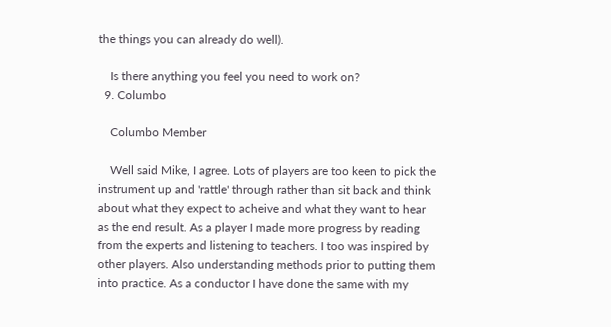the things you can already do well).

    Is there anything you feel you need to work on?
  9. Columbo

    Columbo Member

    Well said Mike, I agree. Lots of players are too keen to pick the instrument up and 'rattle' through rather than sit back and think about what they expect to acheive and what they want to hear as the end result. As a player I made more progress by reading from the experts and listening to teachers. I too was inspired by other players. Also understanding methods prior to putting them into practice. As a conductor I have done the same with my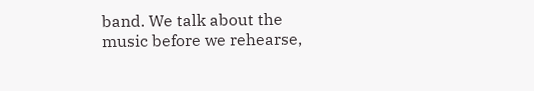band. We talk about the music before we rehearse,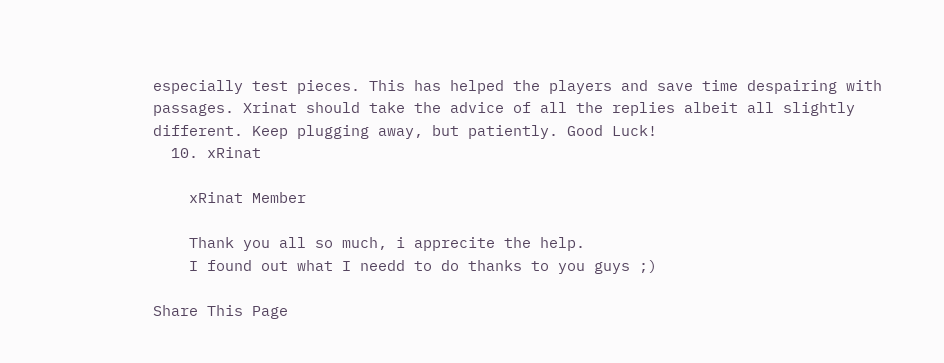especially test pieces. This has helped the players and save time despairing with passages. Xrinat should take the advice of all the replies albeit all slightly different. Keep plugging away, but patiently. Good Luck!
  10. xRinat

    xRinat Member

    Thank you all so much, i apprecite the help.
    I found out what I needd to do thanks to you guys ;)

Share This Page